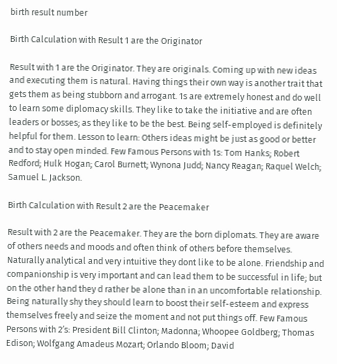birth result number

Birth Calculation with Result 1 are the Originator

Result with 1 are the Originator. They are originals. Coming up with new ideas and executing them is natural. Having things their own way is another trait that gets them as being stubborn and arrogant. 1s are extremely honest and do well to learn some diplomacy skills. They like to take the initiative and are often leaders or bosses; as they like to be the best. Being self-employed is definitely helpful for them. Lesson to learn: Others ideas might be just as good or better and to stay open minded. Few Famous Persons with 1s: Tom Hanks; Robert Redford; Hulk Hogan; Carol Burnett; Wynona Judd; Nancy Reagan; Raquel Welch; Samuel L. Jackson.

Birth Calculation with Result 2 are the Peacemaker

Result with 2 are the Peacemaker. They are the born diplomats. They are aware of others needs and moods and often think of others before themselves. Naturally analytical and very intuitive they dont like to be alone. Friendship and companionship is very important and can lead them to be successful in life; but on the other hand they d rather be alone than in an uncomfortable relationship. Being naturally shy they should learn to boost their self-esteem and express themselves freely and seize the moment and not put things off. Few Famous Persons with 2′s: President Bill Clinton; Madonna; Whoopee Goldberg; Thomas Edison; Wolfgang Amadeus Mozart; Orlando Bloom; David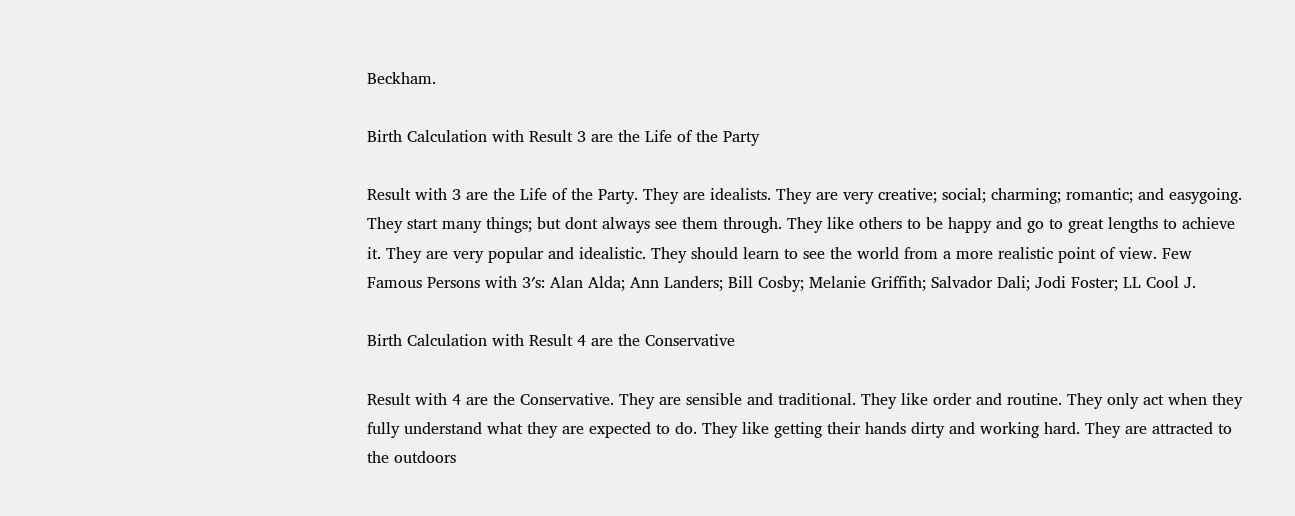Beckham.

Birth Calculation with Result 3 are the Life of the Party

Result with 3 are the Life of the Party. They are idealists. They are very creative; social; charming; romantic; and easygoing. They start many things; but dont always see them through. They like others to be happy and go to great lengths to achieve it. They are very popular and idealistic. They should learn to see the world from a more realistic point of view. Few Famous Persons with 3′s: Alan Alda; Ann Landers; Bill Cosby; Melanie Griffith; Salvador Dali; Jodi Foster; LL Cool J.

Birth Calculation with Result 4 are the Conservative

Result with 4 are the Conservative. They are sensible and traditional. They like order and routine. They only act when they fully understand what they are expected to do. They like getting their hands dirty and working hard. They are attracted to the outdoors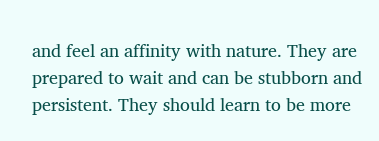and feel an affinity with nature. They are prepared to wait and can be stubborn and persistent. They should learn to be more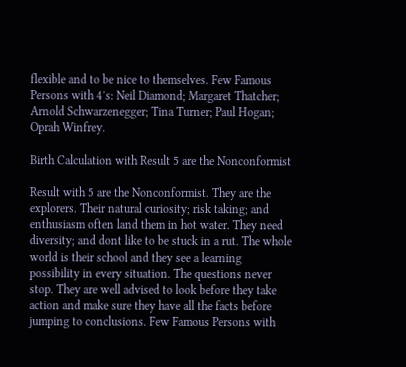flexible and to be nice to themselves. Few Famous Persons with 4′s: Neil Diamond; Margaret Thatcher; Arnold Schwarzenegger; Tina Turner; Paul Hogan; Oprah Winfrey.

Birth Calculation with Result 5 are the Nonconformist

Result with 5 are the Nonconformist. They are the explorers. Their natural curiosity; risk taking; and enthusiasm often land them in hot water. They need diversity; and dont like to be stuck in a rut. The whole world is their school and they see a learning possibility in every situation. The questions never stop. They are well advised to look before they take action and make sure they have all the facts before jumping to conclusions. Few Famous Persons with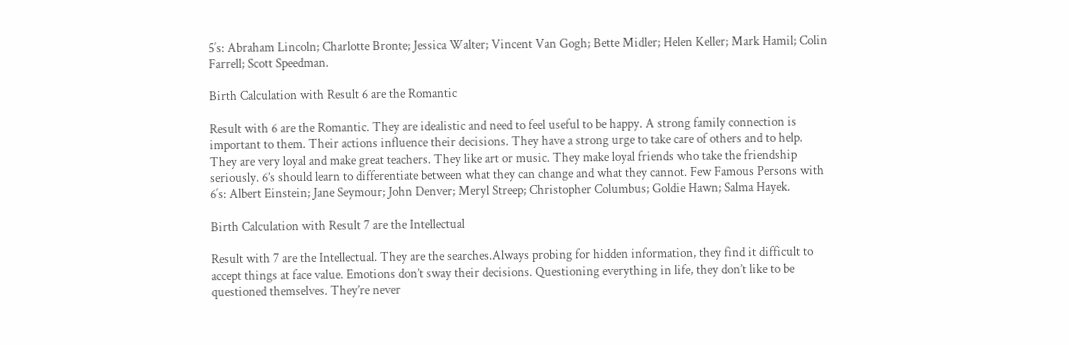5′s: Abraham Lincoln; Charlotte Bronte; Jessica Walter; Vincent Van Gogh; Bette Midler; Helen Keller; Mark Hamil; Colin Farrell; Scott Speedman.

Birth Calculation with Result 6 are the Romantic

Result with 6 are the Romantic. They are idealistic and need to feel useful to be happy. A strong family connection is important to them. Their actions influence their decisions. They have a strong urge to take care of others and to help. They are very loyal and make great teachers. They like art or music. They make loyal friends who take the friendship seriously. 6’s should learn to differentiate between what they can change and what they cannot. Few Famous Persons with 6′s: Albert Einstein; Jane Seymour; John Denver; Meryl Streep; Christopher Columbus; Goldie Hawn; Salma Hayek.

Birth Calculation with Result 7 are the Intellectual

Result with 7 are the Intellectual. They are the searches.Always probing for hidden information, they find it difficult to accept things at face value. Emotions don’t sway their decisions. Questioning everything in life, they don’t like to be questioned themselves. They’re never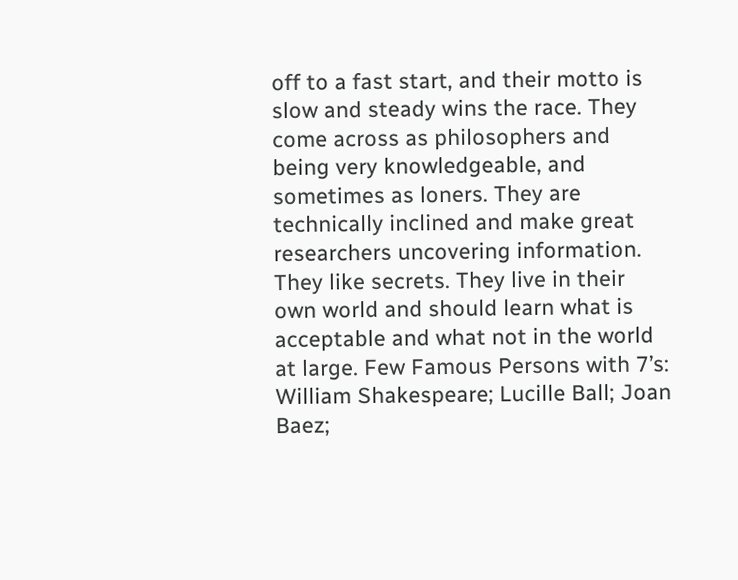off to a fast start, and their motto is slow and steady wins the race. They come across as philosophers and being very knowledgeable, and sometimes as loners. They are technically inclined and make great researchers uncovering information. They like secrets. They live in their own world and should learn what is acceptable and what not in the world at large. Few Famous Persons with 7’s: William Shakespeare; Lucille Ball; Joan Baez;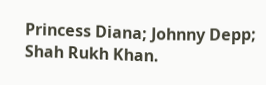Princess Diana; Johnny Depp; Shah Rukh Khan.